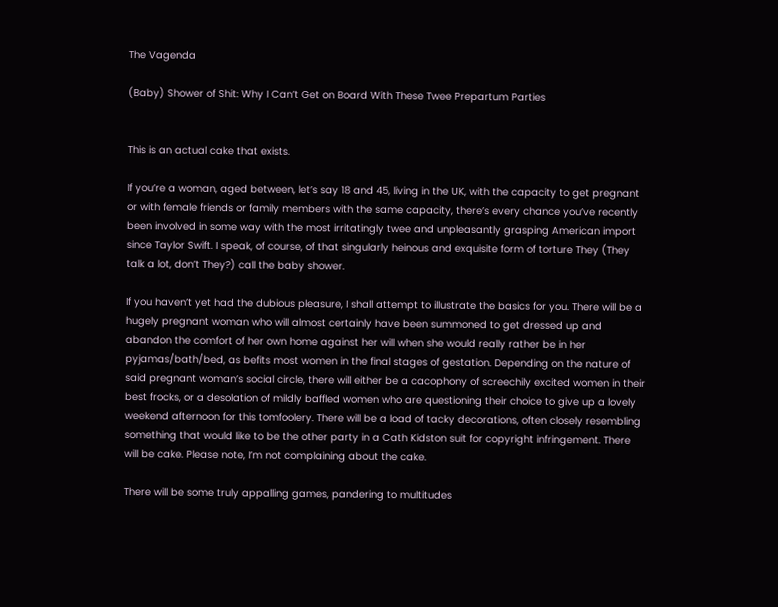The Vagenda

(Baby) Shower of Shit: Why I Can’t Get on Board With These Twee Prepartum Parties


This is an actual cake that exists.

If you’re a woman, aged between, let’s say 18 and 45, living in the UK, with the capacity to get pregnant or with female friends or family members with the same capacity, there’s every chance you’ve recently been involved in some way with the most irritatingly twee and unpleasantly grasping American import since Taylor Swift. I speak, of course, of that singularly heinous and exquisite form of torture They (They talk a lot, don’t They?) call the baby shower.

If you haven’t yet had the dubious pleasure, I shall attempt to illustrate the basics for you. There will be a hugely pregnant woman who will almost certainly have been summoned to get dressed up and abandon the comfort of her own home against her will when she would really rather be in her pyjamas/bath/bed, as befits most women in the final stages of gestation. Depending on the nature of said pregnant woman’s social circle, there will either be a cacophony of screechily excited women in their best frocks, or a desolation of mildly baffled women who are questioning their choice to give up a lovely weekend afternoon for this tomfoolery. There will be a load of tacky decorations, often closely resembling something that would like to be the other party in a Cath Kidston suit for copyright infringement. There will be cake. Please note, I’m not complaining about the cake.

There will be some truly appalling games, pandering to multitudes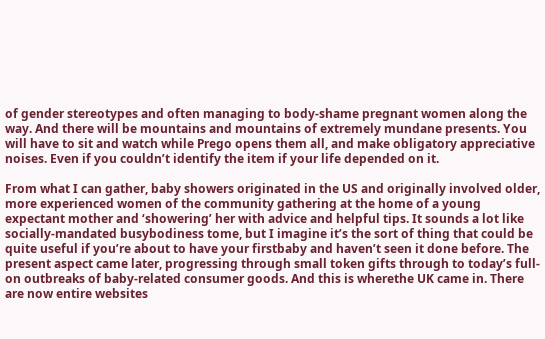of gender stereotypes and often managing to body-shame pregnant women along the way. And there will be mountains and mountains of extremely mundane presents. You will have to sit and watch while Prego opens them all, and make obligatory appreciative noises. Even if you couldn’t identify the item if your life depended on it.

From what I can gather, baby showers originated in the US and originally involved older, more experienced women of the community gathering at the home of a young expectant mother and ‘showering’ her with advice and helpful tips. It sounds a lot like socially-mandated busybodiness tome, but I imagine it’s the sort of thing that could be quite useful if you’re about to have your firstbaby and haven’t seen it done before. The present aspect came later, progressing through small token gifts through to today’s full-on outbreaks of baby-related consumer goods. And this is wherethe UK came in. There are now entire websites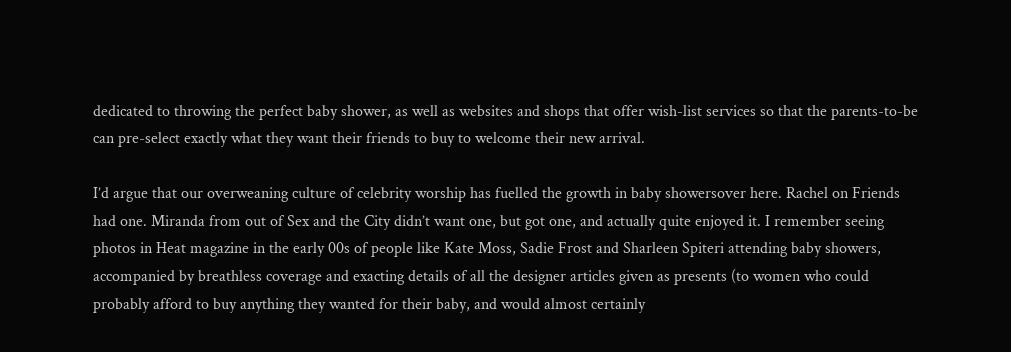dedicated to throwing the perfect baby shower, as well as websites and shops that offer wish-list services so that the parents-to-be can pre-select exactly what they want their friends to buy to welcome their new arrival.

I’d argue that our overweaning culture of celebrity worship has fuelled the growth in baby showersover here. Rachel on Friends had one. Miranda from out of Sex and the City didn’t want one, but got one, and actually quite enjoyed it. I remember seeing photos in Heat magazine in the early 00s of people like Kate Moss, Sadie Frost and Sharleen Spiteri attending baby showers, accompanied by breathless coverage and exacting details of all the designer articles given as presents (to women who could probably afford to buy anything they wanted for their baby, and would almost certainly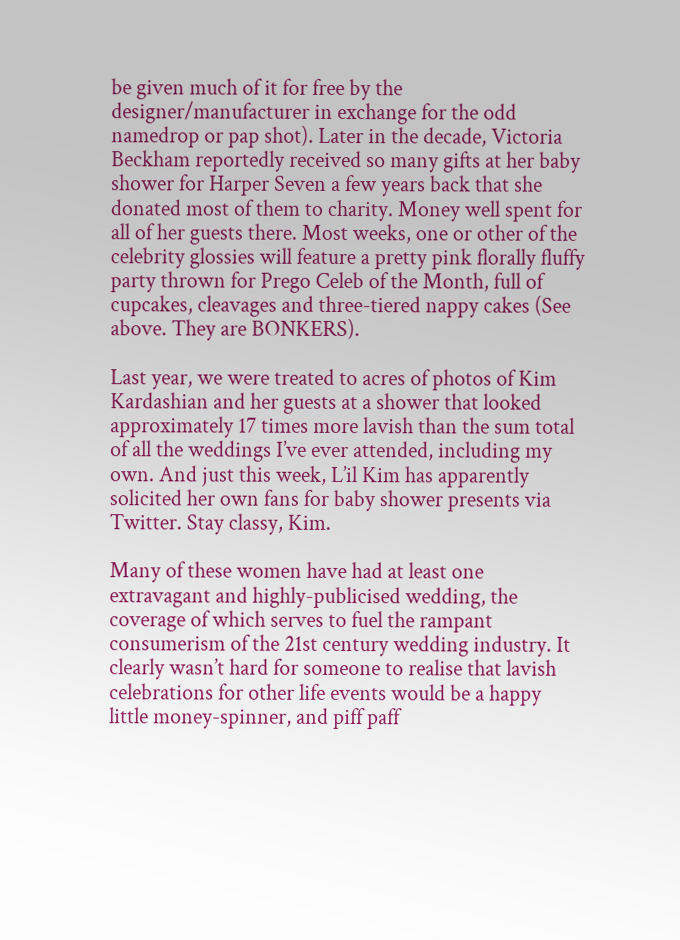be given much of it for free by the designer/manufacturer in exchange for the odd namedrop or pap shot). Later in the decade, Victoria Beckham reportedly received so many gifts at her baby shower for Harper Seven a few years back that she donated most of them to charity. Money well spent for all of her guests there. Most weeks, one or other of the celebrity glossies will feature a pretty pink florally fluffy party thrown for Prego Celeb of the Month, full of cupcakes, cleavages and three-tiered nappy cakes (See above. They are BONKERS).

Last year, we were treated to acres of photos of Kim Kardashian and her guests at a shower that looked approximately 17 times more lavish than the sum total of all the weddings I’ve ever attended, including my own. And just this week, L’il Kim has apparently solicited her own fans for baby shower presents via Twitter. Stay classy, Kim.

Many of these women have had at least one extravagant and highly-publicised wedding, the coverage of which serves to fuel the rampant consumerism of the 21st century wedding industry. It clearly wasn’t hard for someone to realise that lavish celebrations for other life events would be a happy little money-spinner, and piff paff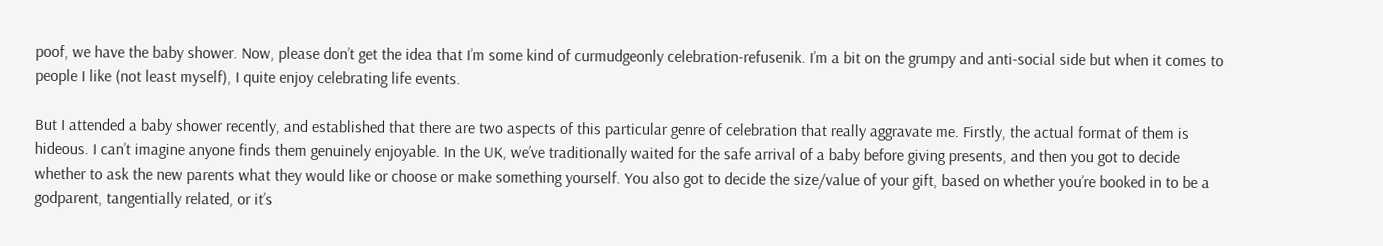poof, we have the baby shower. Now, please don’t get the idea that I’m some kind of curmudgeonly celebration-refusenik. I’m a bit on the grumpy and anti-social side but when it comes to people I like (not least myself), I quite enjoy celebrating life events.

But I attended a baby shower recently, and established that there are two aspects of this particular genre of celebration that really aggravate me. Firstly, the actual format of them is hideous. I can’t imagine anyone finds them genuinely enjoyable. In the UK, we’ve traditionally waited for the safe arrival of a baby before giving presents, and then you got to decide whether to ask the new parents what they would like or choose or make something yourself. You also got to decide the size/value of your gift, based on whether you’re booked in to be a godparent, tangentially related, or it’s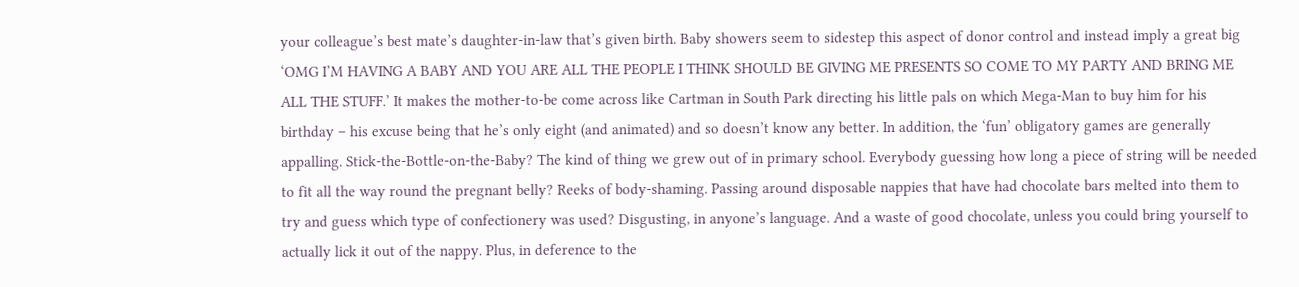your colleague’s best mate’s daughter-in-law that’s given birth. Baby showers seem to sidestep this aspect of donor control and instead imply a great big ‘OMG I’M HAVING A BABY AND YOU ARE ALL THE PEOPLE I THINK SHOULD BE GIVING ME PRESENTS SO COME TO MY PARTY AND BRING ME ALL THE STUFF.’ It makes the mother-to-be come across like Cartman in South Park directing his little pals on which Mega-Man to buy him for his birthday – his excuse being that he’s only eight (and animated) and so doesn’t know any better. In addition, the ‘fun’ obligatory games are generally appalling. Stick-the-Bottle-on-the-Baby? The kind of thing we grew out of in primary school. Everybody guessing how long a piece of string will be needed to fit all the way round the pregnant belly? Reeks of body-shaming. Passing around disposable nappies that have had chocolate bars melted into them to try and guess which type of confectionery was used? Disgusting, in anyone’s language. And a waste of good chocolate, unless you could bring yourself to actually lick it out of the nappy. Plus, in deference to the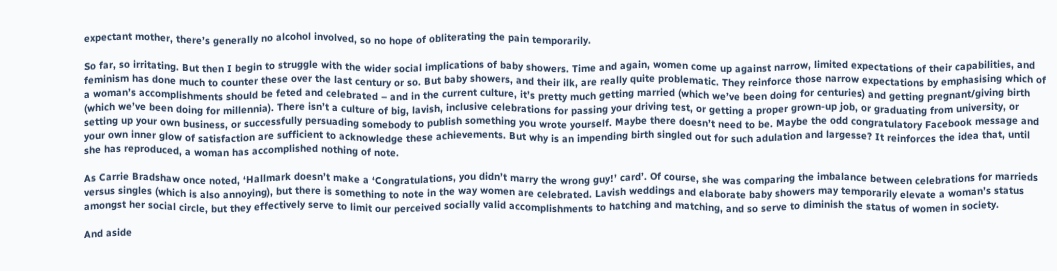expectant mother, there’s generally no alcohol involved, so no hope of obliterating the pain temporarily.

So far, so irritating. But then I begin to struggle with the wider social implications of baby showers. Time and again, women come up against narrow, limited expectations of their capabilities, and feminism has done much to counter these over the last century or so. But baby showers, and their ilk, are really quite problematic. They reinforce those narrow expectations by emphasising which of a woman’s accomplishments should be feted and celebrated – and in the current culture, it’s pretty much getting married (which we’ve been doing for centuries) and getting pregnant/giving birth (which we’ve been doing for millennia). There isn’t a culture of big, lavish, inclusive celebrations for passing your driving test, or getting a proper grown-up job, or graduating from university, or setting up your own business, or successfully persuading somebody to publish something you wrote yourself. Maybe there doesn’t need to be. Maybe the odd congratulatory Facebook message and your own inner glow of satisfaction are sufficient to acknowledge these achievements. But why is an impending birth singled out for such adulation and largesse? It reinforces the idea that, until she has reproduced, a woman has accomplished nothing of note.

As Carrie Bradshaw once noted, ‘Hallmark doesn’t make a ‘Congratulations, you didn’t marry the wrong guy!’ card’. Of course, she was comparing the imbalance between celebrations for marrieds versus singles (which is also annoying), but there is something to note in the way women are celebrated. Lavish weddings and elaborate baby showers may temporarily elevate a woman’s status amongst her social circle, but they effectively serve to limit our perceived socially valid accomplishments to hatching and matching, and so serve to diminish the status of women in society.

And aside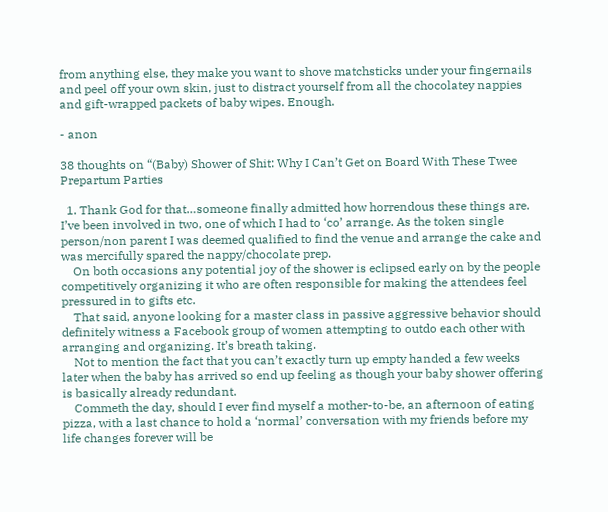from anything else, they make you want to shove matchsticks under your fingernails and peel off your own skin, just to distract yourself from all the chocolatey nappies and gift-wrapped packets of baby wipes. Enough.

- anon

38 thoughts on “(Baby) Shower of Shit: Why I Can’t Get on Board With These Twee Prepartum Parties

  1. Thank God for that…someone finally admitted how horrendous these things are. I’ve been involved in two, one of which I had to ‘co’ arrange. As the token single person/non parent I was deemed qualified to find the venue and arrange the cake and was mercifully spared the nappy/chocolate prep.
    On both occasions any potential joy of the shower is eclipsed early on by the people competitively organizing it who are often responsible for making the attendees feel pressured in to gifts etc.
    That said, anyone looking for a master class in passive aggressive behavior should definitely witness a Facebook group of women attempting to outdo each other with arranging and organizing. It’s breath taking.
    Not to mention the fact that you can’t exactly turn up empty handed a few weeks later when the baby has arrived so end up feeling as though your baby shower offering is basically already redundant.
    Commeth the day, should I ever find myself a mother-to-be, an afternoon of eating pizza, with a last chance to hold a ‘normal’ conversation with my friends before my life changes forever will be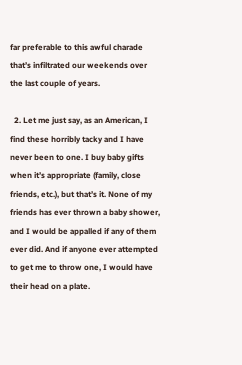far preferable to this awful charade that’s infiltrated our weekends over the last couple of years.

  2. Let me just say, as an American, I find these horribly tacky and I have never been to one. I buy baby gifts when it’s appropriate (family, close friends, etc.), but that’s it. None of my friends has ever thrown a baby shower, and I would be appalled if any of them ever did. And if anyone ever attempted to get me to throw one, I would have their head on a plate.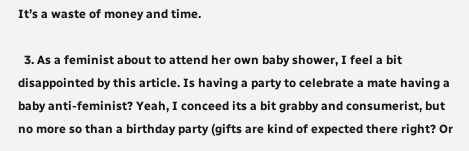It’s a waste of money and time.

  3. As a feminist about to attend her own baby shower, I feel a bit disappointed by this article. Is having a party to celebrate a mate having a baby anti-feminist? Yeah, I conceed its a bit grabby and consumerist, but no more so than a birthday party (gifts are kind of expected there right? Or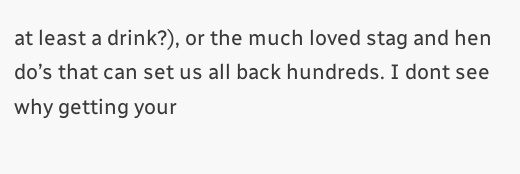at least a drink?), or the much loved stag and hen do’s that can set us all back hundreds. I dont see why getting your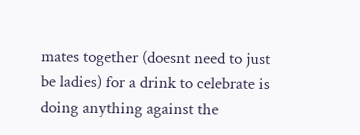mates together (doesnt need to just be ladies) for a drink to celebrate is doing anything against the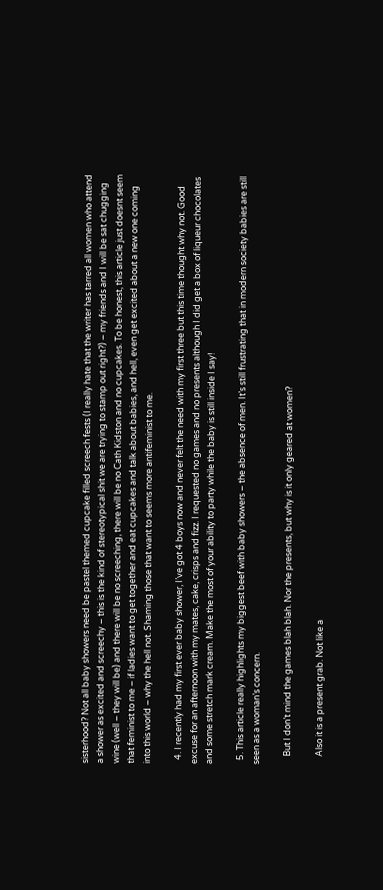sisterhood? Not all baby showers need be pastel themed cupcake filled screech fests (I really hate that the writer has tarred all women who attend a shower as excited and screechy – this is the kind of stereotypical shit we are trying to stamp out right?) – my friends and I will be sat chugging wine (well – they will be) and there will be no screeching, there will be no Cath Kidston and no cupcakes. To be honest, this article just doesnt seem that feminist to me – if ladies want to get together and eat cupcakes and talk about babies, and hell, even get excited about a new one coming into this world – why the hell not. Shaming those that want to seems more antifeminist to me.

  4. I recently had my first ever baby shower, I’ve got 4 boys now and never felt the need with my first three but this time thought why not. Good excuse for an afternoon with my mates, cake, crisps and fizz. I requested no games and no presents although I did get a box of liqueur chocolates and some stretch mark cream. Make the most of your ability to party while the baby is still inside I say!

  5. This article really highlights my biggest beef with baby showers – the absence of men. It’s still frustrating that in modern society babies are still seen as a woman’s concern.

    But I don’t mind the games blah blah. Nor the presents, but why is it only geared at women?

    Also it is a present grab. Not like a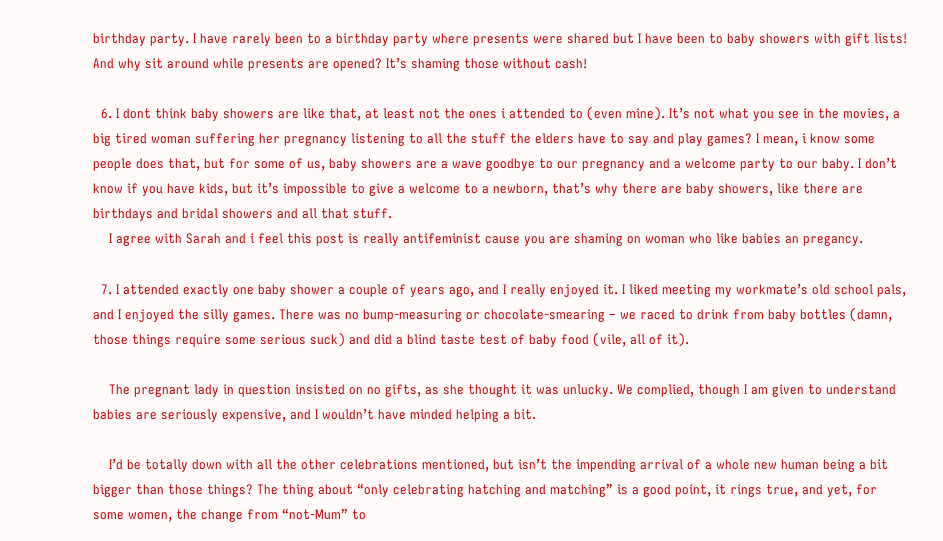birthday party. I have rarely been to a birthday party where presents were shared but I have been to baby showers with gift lists! And why sit around while presents are opened? It’s shaming those without cash!

  6. I dont think baby showers are like that, at least not the ones i attended to (even mine). It’s not what you see in the movies, a big tired woman suffering her pregnancy listening to all the stuff the elders have to say and play games? I mean, i know some people does that, but for some of us, baby showers are a wave goodbye to our pregnancy and a welcome party to our baby. I don’t know if you have kids, but it’s impossible to give a welcome to a newborn, that’s why there are baby showers, like there are birthdays and bridal showers and all that stuff.
    I agree with Sarah and i feel this post is really antifeminist cause you are shaming on woman who like babies an pregancy.

  7. I attended exactly one baby shower a couple of years ago, and I really enjoyed it. I liked meeting my workmate’s old school pals, and I enjoyed the silly games. There was no bump-measuring or chocolate-smearing – we raced to drink from baby bottles (damn, those things require some serious suck) and did a blind taste test of baby food (vile, all of it).

    The pregnant lady in question insisted on no gifts, as she thought it was unlucky. We complied, though I am given to understand babies are seriously expensive, and I wouldn’t have minded helping a bit.

    I’d be totally down with all the other celebrations mentioned, but isn’t the impending arrival of a whole new human being a bit bigger than those things? The thing about “only celebrating hatching and matching” is a good point, it rings true, and yet, for some women, the change from “not-Mum” to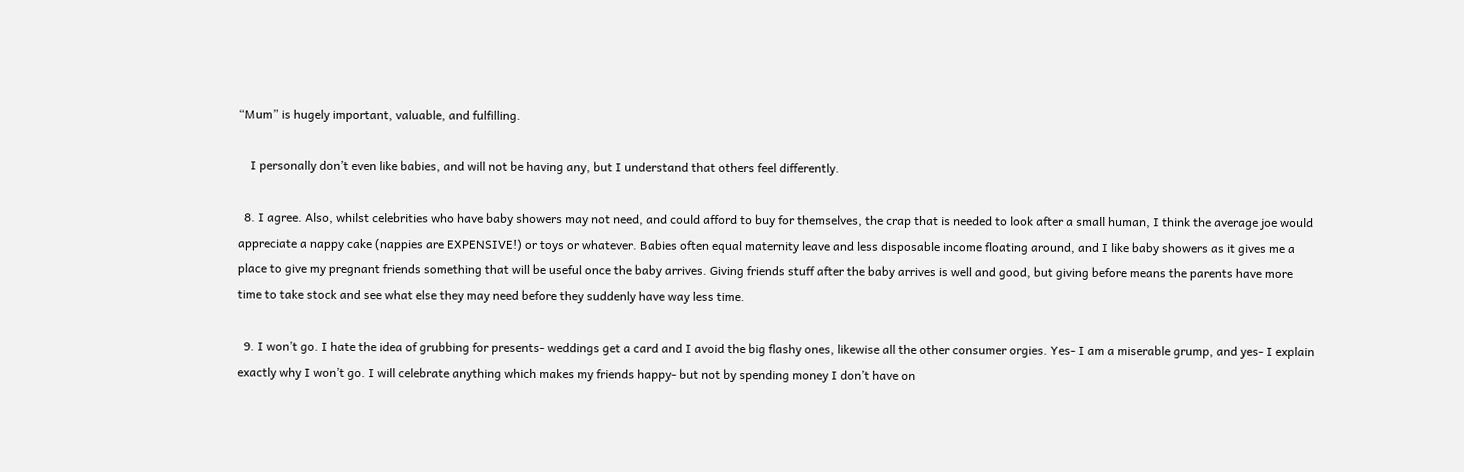“Mum” is hugely important, valuable, and fulfilling.

    I personally don’t even like babies, and will not be having any, but I understand that others feel differently.

  8. I agree. Also, whilst celebrities who have baby showers may not need, and could afford to buy for themselves, the crap that is needed to look after a small human, I think the average joe would appreciate a nappy cake (nappies are EXPENSIVE!) or toys or whatever. Babies often equal maternity leave and less disposable income floating around, and I like baby showers as it gives me a place to give my pregnant friends something that will be useful once the baby arrives. Giving friends stuff after the baby arrives is well and good, but giving before means the parents have more time to take stock and see what else they may need before they suddenly have way less time.

  9. I won’t go. I hate the idea of grubbing for presents- weddings get a card and I avoid the big flashy ones, likewise all the other consumer orgies. Yes- I am a miserable grump, and yes- I explain exactly why I won’t go. I will celebrate anything which makes my friends happy- but not by spending money I don’t have on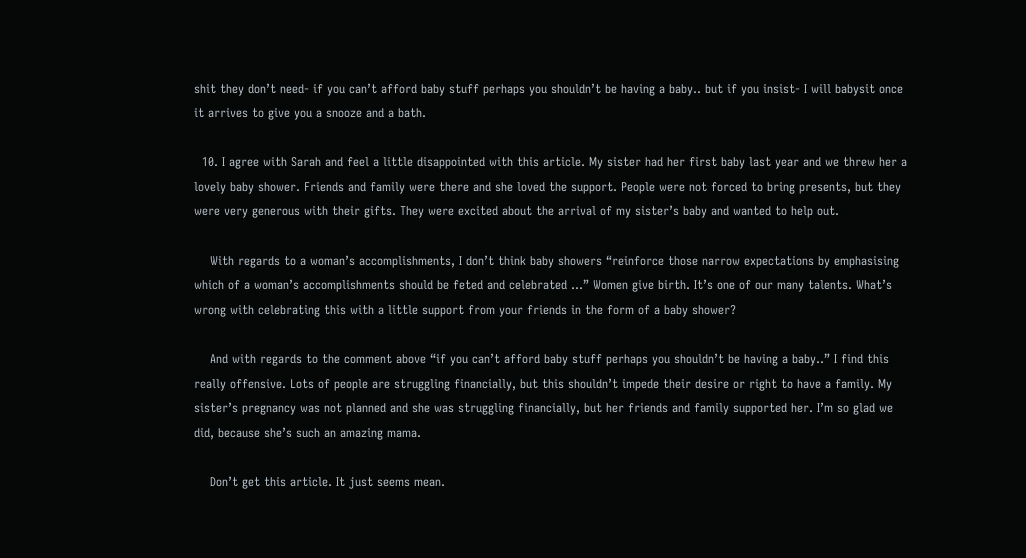shit they don’t need- if you can’t afford baby stuff perhaps you shouldn’t be having a baby.. but if you insist- I will babysit once it arrives to give you a snooze and a bath.

  10. I agree with Sarah and feel a little disappointed with this article. My sister had her first baby last year and we threw her a lovely baby shower. Friends and family were there and she loved the support. People were not forced to bring presents, but they were very generous with their gifts. They were excited about the arrival of my sister’s baby and wanted to help out.

    With regards to a woman’s accomplishments, I don’t think baby showers “reinforce those narrow expectations by emphasising which of a woman’s accomplishments should be feted and celebrated …” Women give birth. It’s one of our many talents. What’s wrong with celebrating this with a little support from your friends in the form of a baby shower?

    And with regards to the comment above “if you can’t afford baby stuff perhaps you shouldn’t be having a baby..” I find this really offensive. Lots of people are struggling financially, but this shouldn’t impede their desire or right to have a family. My sister’s pregnancy was not planned and she was struggling financially, but her friends and family supported her. I’m so glad we did, because she’s such an amazing mama.

    Don’t get this article. It just seems mean.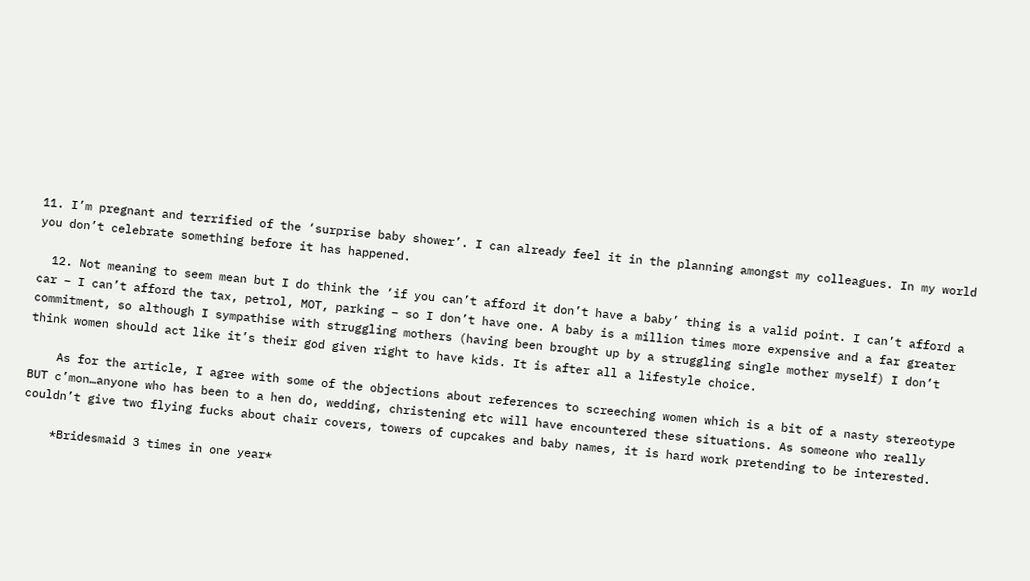11. I’m pregnant and terrified of the ‘surprise baby shower’. I can already feel it in the planning amongst my colleagues. In my world you don’t celebrate something before it has happened.

  12. Not meaning to seem mean but I do think the ‘if you can’t afford it don’t have a baby’ thing is a valid point. I can’t afford a car – I can’t afford the tax, petrol, MOT, parking – so I don’t have one. A baby is a million times more expensive and a far greater commitment, so although I sympathise with struggling mothers (having been brought up by a struggling single mother myself) I don’t think women should act like it’s their god given right to have kids. It is after all a lifestyle choice.

    As for the article, I agree with some of the objections about references to screeching women which is a bit of a nasty stereotype BUT c’mon…anyone who has been to a hen do, wedding, christening etc will have encountered these situations. As someone who really couldn’t give two flying fucks about chair covers, towers of cupcakes and baby names, it is hard work pretending to be interested.

    *Bridesmaid 3 times in one year*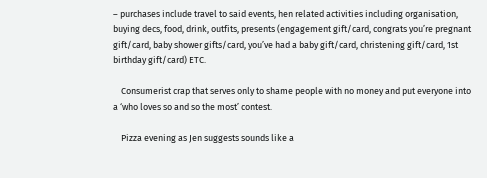– purchases include travel to said events, hen related activities including organisation, buying decs, food, drink, outfits, presents (engagement gift/card, congrats you’re pregnant gift/card, baby shower gifts/card, you’ve had a baby gift/card, christening gift/card, 1st birthday gift/card) ETC.

    Consumerist crap that serves only to shame people with no money and put everyone into a ‘who loves so and so the most’ contest.

    Pizza evening as Jen suggests sounds like a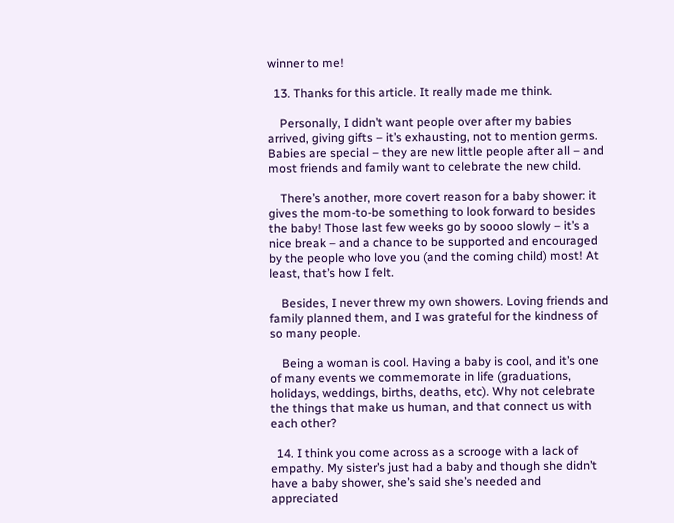winner to me!

  13. Thanks for this article. It really made me think.

    Personally, I didn’t want people over after my babies arrived, giving gifts – it’s exhausting, not to mention germs. Babies are special – they are new little people after all – and most friends and family want to celebrate the new child.

    There’s another, more covert reason for a baby shower: it gives the mom-to-be something to look forward to besides the baby! Those last few weeks go by soooo slowly – it’s a nice break – and a chance to be supported and encouraged by the people who love you (and the coming child) most! At least, that’s how I felt.

    Besides, I never threw my own showers. Loving friends and family planned them, and I was grateful for the kindness of so many people.

    Being a woman is cool. Having a baby is cool, and it’s one of many events we commemorate in life (graduations, holidays, weddings, births, deaths, etc). Why not celebrate the things that make us human, and that connect us with each other?

  14. I think you come across as a scrooge with a lack of empathy. My sister’s just had a baby and though she didn’t have a baby shower, she’s said she’s needed and appreciated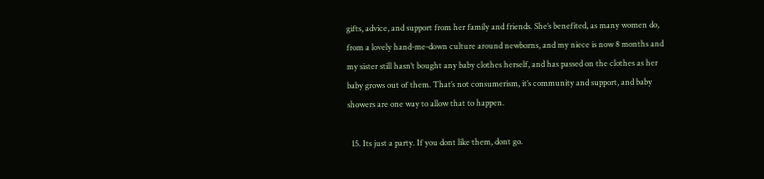gifts, advice, and support from her family and friends. She’s benefited, as many women do, from a lovely hand-me-down culture around newborns, and my niece is now 8 months and my sister still hasn’t bought any baby clothes herself, and has passed on the clothes as her baby grows out of them. That’s not consumerism, it’s community and support, and baby showers are one way to allow that to happen.

  15. Its just a party. If you dont like them, dont go.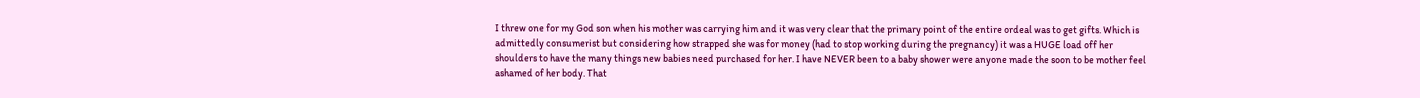I threw one for my God son when his mother was carrying him and it was very clear that the primary point of the entire ordeal was to get gifts. Which is admittedly consumerist but considering how strapped she was for money (had to stop working during the pregnancy) it was a HUGE load off her shoulders to have the many things new babies need purchased for her. I have NEVER been to a baby shower were anyone made the soon to be mother feel ashamed of her body. That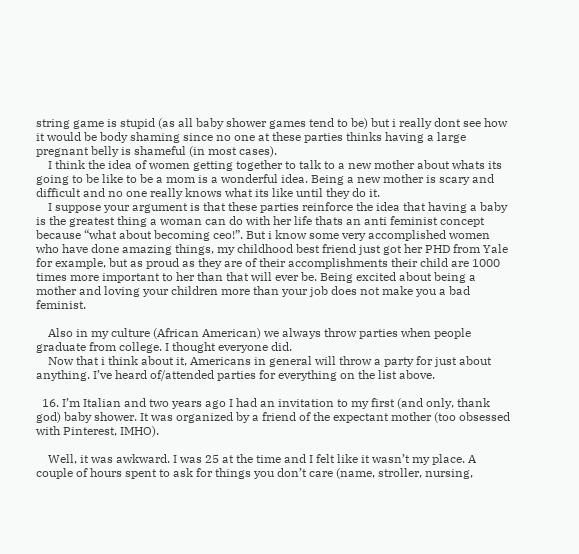string game is stupid (as all baby shower games tend to be) but i really dont see how it would be body shaming since no one at these parties thinks having a large pregnant belly is shameful (in most cases).
    I think the idea of women getting together to talk to a new mother about whats its going to be like to be a mom is a wonderful idea. Being a new mother is scary and difficult and no one really knows what its like until they do it.
    I suppose your argument is that these parties reinforce the idea that having a baby is the greatest thing a woman can do with her life thats an anti feminist concept because “what about becoming ceo!”. But i know some very accomplished women who have done amazing things, my childhood best friend just got her PHD from Yale for example, but as proud as they are of their accomplishments their child are 1000 times more important to her than that will ever be. Being excited about being a mother and loving your children more than your job does not make you a bad feminist.

    Also in my culture (African American) we always throw parties when people graduate from college. I thought everyone did.
    Now that i think about it, Americans in general will throw a party for just about anything. I’ve heard of/attended parties for everything on the list above.

  16. I’m Italian and two years ago I had an invitation to my first (and only, thank god) baby shower. It was organized by a friend of the expectant mother (too obsessed with Pinterest, IMHO).

    Well, it was awkward. I was 25 at the time and I felt like it wasn’t my place. A couple of hours spent to ask for things you don’t care (name, stroller, nursing,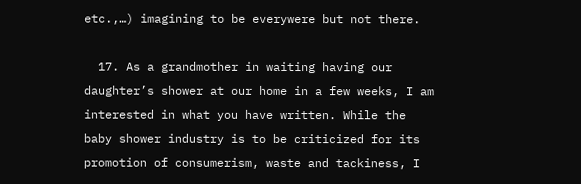etc.,…) imagining to be everywere but not there.

  17. As a grandmother in waiting having our daughter’s shower at our home in a few weeks, I am interested in what you have written. While the baby shower industry is to be criticized for its promotion of consumerism, waste and tackiness, I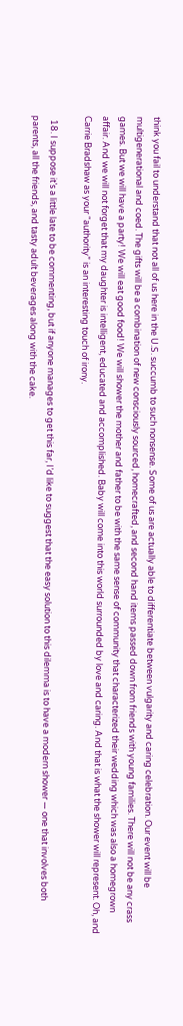think you fail to understand that not all of us here in the U.S. succumb to such nonsense. Some of us are actually able to differentiate between vulgarity and caring celebration. Our event will be multigenerational and coed. The gifts will be a combination of new consciously sourced, homecrafted, and second hand items passed down from friends with young families. There will not be any crass games. But we will have a party! We will eat good food! We will shower the mother and father to be with the same sense of community that characterized their wedding which was also a homegrown affair. And we will not forget that my daughter is intelligent, educated and accomplished. Baby will come into this world surrounded by love and caring. And that is what the shower will represent. Oh, and Carrie Bradshaw as your “authority” is an interesting touch of irony.

  18. I suppose it’s a little late to be commenting, but if anyone manages to get this far, I’d like to suggest that the easy solution to this dilemma is to have a modern shower — one that involves both parents, all the friends, and tasty adult beverages along with the cake.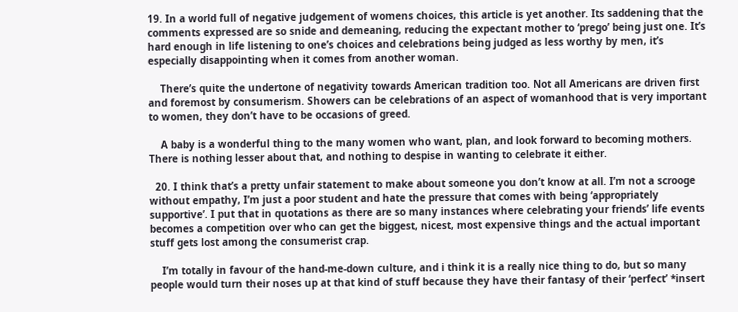19. In a world full of negative judgement of womens choices, this article is yet another. Its saddening that the comments expressed are so snide and demeaning, reducing the expectant mother to ‘prego’ being just one. It’s hard enough in life listening to one’s choices and celebrations being judged as less worthy by men, it’s especially disappointing when it comes from another woman.

    There’s quite the undertone of negativity towards American tradition too. Not all Americans are driven first and foremost by consumerism. Showers can be celebrations of an aspect of womanhood that is very important to women, they don’t have to be occasions of greed.

    A baby is a wonderful thing to the many women who want, plan, and look forward to becoming mothers. There is nothing lesser about that, and nothing to despise in wanting to celebrate it either.

  20. I think that’s a pretty unfair statement to make about someone you don’t know at all. I’m not a scrooge without empathy, I’m just a poor student and hate the pressure that comes with being ‘appropriately supportive’. I put that in quotations as there are so many instances where celebrating your friends’ life events becomes a competition over who can get the biggest, nicest, most expensive things and the actual important stuff gets lost among the consumerist crap.

    I’m totally in favour of the hand-me-down culture, and i think it is a really nice thing to do, but so many people would turn their noses up at that kind of stuff because they have their fantasy of their ‘perfect’ *insert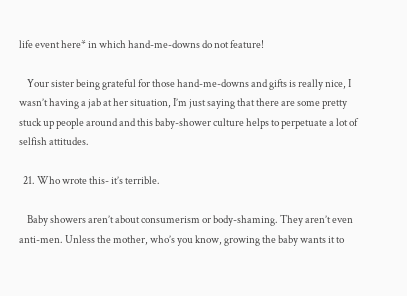life event here* in which hand-me-downs do not feature!

    Your sister being grateful for those hand-me-downs and gifts is really nice, I wasn’t having a jab at her situation, I’m just saying that there are some pretty stuck up people around and this baby-shower culture helps to perpetuate a lot of selfish attitudes.

  21. Who wrote this- it’s terrible.

    Baby showers aren’t about consumerism or body-shaming. They aren’t even anti-men. Unless the mother, who’s you know, growing the baby wants it to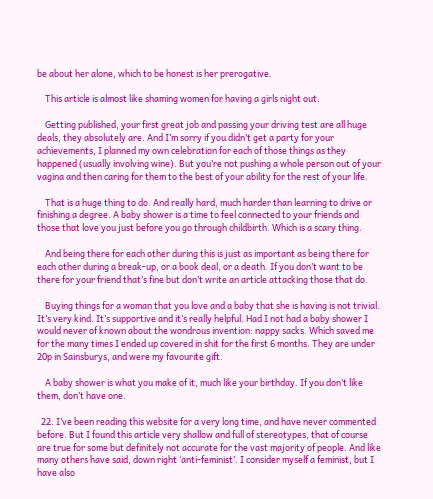be about her alone, which to be honest is her prerogative.

    This article is almost like shaming women for having a girls night out.

    Getting published, your first great job and passing your driving test are all huge deals, they absolutely are. And I’m sorry if you didn’t get a party for your achievements, I planned my own celebration for each of those things as they happened (usually involving wine). But you’re not pushing a whole person out of your vagina and then caring for them to the best of your ability for the rest of your life.

    That is a huge thing to do. And really hard, much harder than learning to drive or finishing a degree. A baby shower is a time to feel connected to your friends and those that love you just before you go through childbirth. Which is a scary thing.

    And being there for each other during this is just as important as being there for each other during a break-up, or a book deal, or a death. If you don’t want to be there for your friend that’s fine but don’t write an article attacking those that do.

    Buying things for a woman that you love and a baby that she is having is not trivial. It’s very kind. It’s supportive and it’s really helpful. Had I not had a baby shower I would never of known about the wondrous invention: nappy sacks. Which saved me for the many times I ended up covered in shit for the first 6 months. They are under 20p in Sainsburys, and were my favourite gift.

    A baby shower is what you make of it, much like your birthday. If you don’t like them, don’t have one.

  22. I’ve been reading this website for a very long time, and have never commented before. But I found this article very shallow and full of stereotypes, that of course are true for some but definitely not accurate for the vast majority of people. And like many others have said, down right ‘anti-feminist’. I consider myself a feminist, but I have also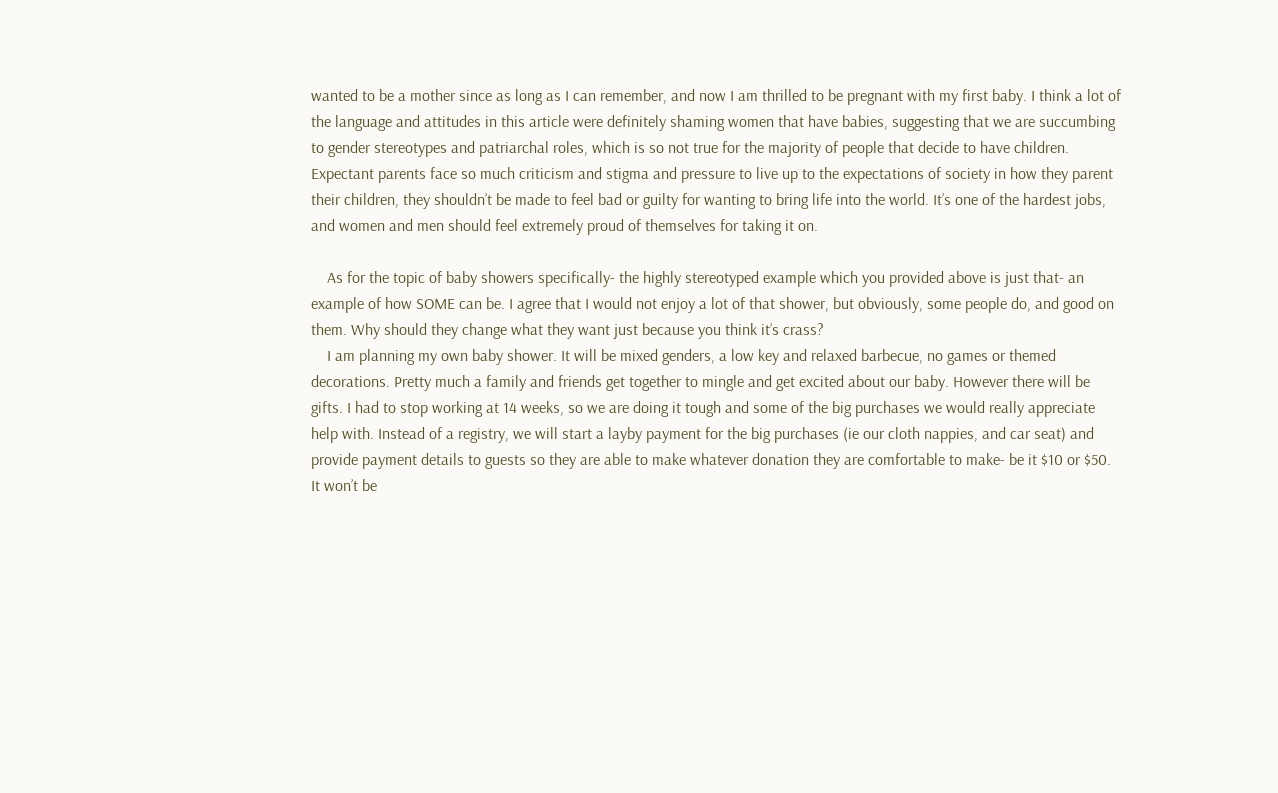wanted to be a mother since as long as I can remember, and now I am thrilled to be pregnant with my first baby. I think a lot of the language and attitudes in this article were definitely shaming women that have babies, suggesting that we are succumbing to gender stereotypes and patriarchal roles, which is so not true for the majority of people that decide to have children. Expectant parents face so much criticism and stigma and pressure to live up to the expectations of society in how they parent their children, they shouldn’t be made to feel bad or guilty for wanting to bring life into the world. It’s one of the hardest jobs, and women and men should feel extremely proud of themselves for taking it on.

    As for the topic of baby showers specifically- the highly stereotyped example which you provided above is just that- an example of how SOME can be. I agree that I would not enjoy a lot of that shower, but obviously, some people do, and good on them. Why should they change what they want just because you think it’s crass?
    I am planning my own baby shower. It will be mixed genders, a low key and relaxed barbecue, no games or themed decorations. Pretty much a family and friends get together to mingle and get excited about our baby. However there will be gifts. I had to stop working at 14 weeks, so we are doing it tough and some of the big purchases we would really appreciate help with. Instead of a registry, we will start a layby payment for the big purchases (ie our cloth nappies, and car seat) and provide payment details to guests so they are able to make whatever donation they are comfortable to make- be it $10 or $50. It won’t be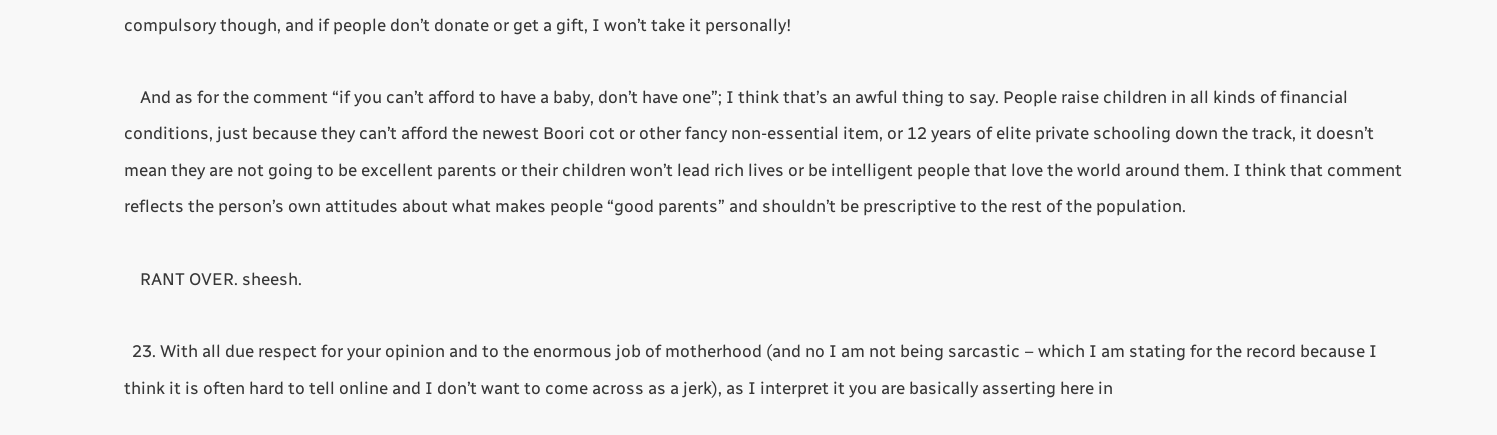compulsory though, and if people don’t donate or get a gift, I won’t take it personally!

    And as for the comment “if you can’t afford to have a baby, don’t have one”; I think that’s an awful thing to say. People raise children in all kinds of financial conditions, just because they can’t afford the newest Boori cot or other fancy non-essential item, or 12 years of elite private schooling down the track, it doesn’t mean they are not going to be excellent parents or their children won’t lead rich lives or be intelligent people that love the world around them. I think that comment reflects the person’s own attitudes about what makes people “good parents” and shouldn’t be prescriptive to the rest of the population.

    RANT OVER. sheesh.

  23. With all due respect for your opinion and to the enormous job of motherhood (and no I am not being sarcastic – which I am stating for the record because I think it is often hard to tell online and I don’t want to come across as a jerk), as I interpret it you are basically asserting here in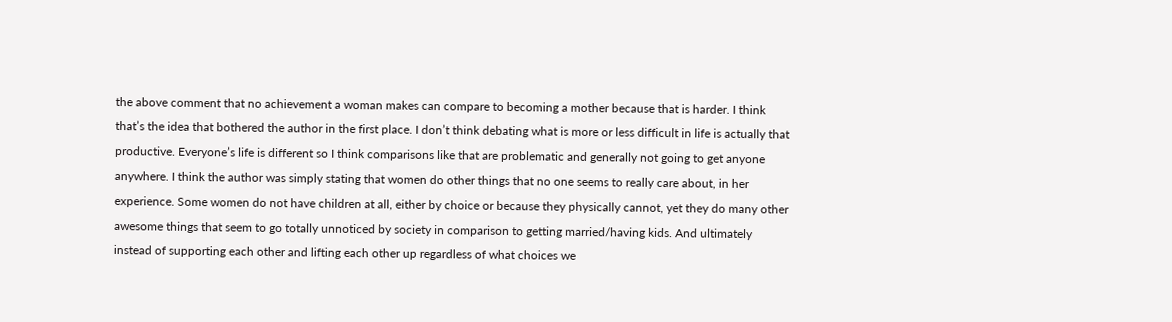the above comment that no achievement a woman makes can compare to becoming a mother because that is harder. I think that’s the idea that bothered the author in the first place. I don’t think debating what is more or less difficult in life is actually that productive. Everyone’s life is different so I think comparisons like that are problematic and generally not going to get anyone anywhere. I think the author was simply stating that women do other things that no one seems to really care about, in her experience. Some women do not have children at all, either by choice or because they physically cannot, yet they do many other awesome things that seem to go totally unnoticed by society in comparison to getting married/having kids. And ultimately instead of supporting each other and lifting each other up regardless of what choices we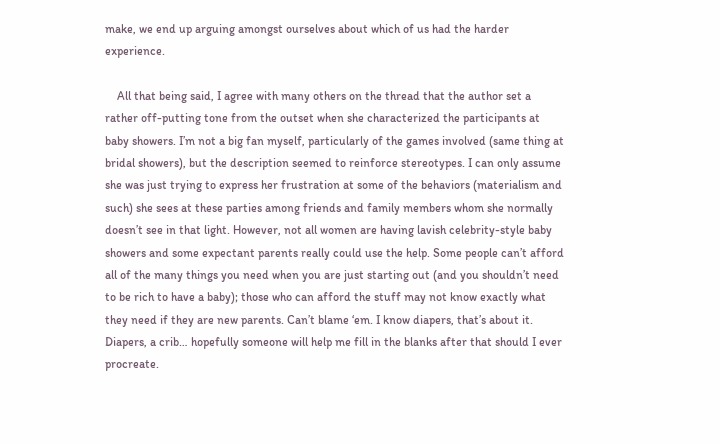make, we end up arguing amongst ourselves about which of us had the harder experience.

    All that being said, I agree with many others on the thread that the author set a rather off-putting tone from the outset when she characterized the participants at baby showers. I’m not a big fan myself, particularly of the games involved (same thing at bridal showers), but the description seemed to reinforce stereotypes. I can only assume she was just trying to express her frustration at some of the behaviors (materialism and such) she sees at these parties among friends and family members whom she normally doesn’t see in that light. However, not all women are having lavish celebrity-style baby showers and some expectant parents really could use the help. Some people can’t afford all of the many things you need when you are just starting out (and you shouldn’t need to be rich to have a baby); those who can afford the stuff may not know exactly what they need if they are new parents. Can’t blame ‘em. I know diapers, that’s about it. Diapers, a crib… hopefully someone will help me fill in the blanks after that should I ever procreate.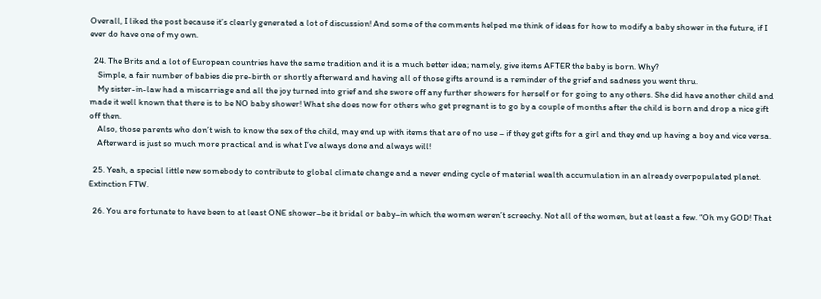Overall, I liked the post because it’s clearly generated a lot of discussion! And some of the comments helped me think of ideas for how to modify a baby shower in the future, if I ever do have one of my own.

  24. The Brits and a lot of European countries have the same tradition and it is a much better idea; namely, give items AFTER the baby is born. Why?
    Simple, a fair number of babies die pre-birth or shortly afterward and having all of those gifts around is a reminder of the grief and sadness you went thru.
    My sister-in-law had a miscarriage and all the joy turned into grief and she swore off any further showers for herself or for going to any others. She did have another child and made it well known that there is to be NO baby shower! What she does now for others who get pregnant is to go by a couple of months after the child is born and drop a nice gift off then.
    Also, those parents who don’t wish to know the sex of the child, may end up with items that are of no use – if they get gifts for a girl and they end up having a boy and vice versa.
    Afterward is just so much more practical and is what I’ve always done and always will!

  25. Yeah, a special little new somebody to contribute to global climate change and a never ending cycle of material wealth accumulation in an already overpopulated planet. Extinction FTW.

  26. You are fortunate to have been to at least ONE shower–be it bridal or baby–in which the women weren’t screechy. Not all of the women, but at least a few. “Oh my GOD! That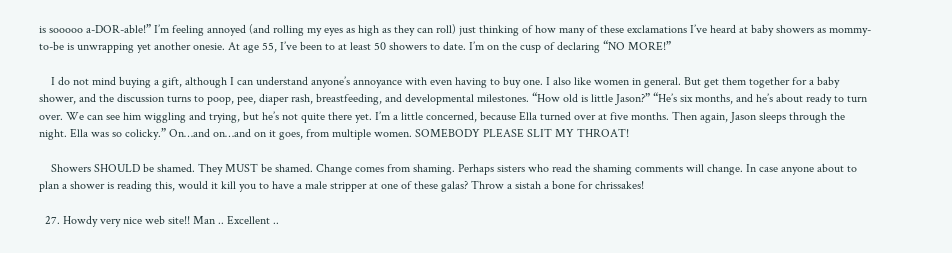is sooooo a-DOR-able!” I’m feeling annoyed (and rolling my eyes as high as they can roll) just thinking of how many of these exclamations I’ve heard at baby showers as mommy-to-be is unwrapping yet another onesie. At age 55, I’ve been to at least 50 showers to date. I’m on the cusp of declaring “NO MORE!”

    I do not mind buying a gift, although I can understand anyone’s annoyance with even having to buy one. I also like women in general. But get them together for a baby shower, and the discussion turns to poop, pee, diaper rash, breastfeeding, and developmental milestones. “How old is little Jason?” “He’s six months, and he’s about ready to turn over. We can see him wiggling and trying, but he’s not quite there yet. I’m a little concerned, because Ella turned over at five months. Then again, Jason sleeps through the night. Ella was so colicky.” On…and on…and on it goes, from multiple women. SOMEBODY PLEASE SLIT MY THROAT!

    Showers SHOULD be shamed. They MUST be shamed. Change comes from shaming. Perhaps sisters who read the shaming comments will change. In case anyone about to plan a shower is reading this, would it kill you to have a male stripper at one of these galas? Throw a sistah a bone for chrissakes!

  27. Howdy very nice web site!! Man .. Excellent ..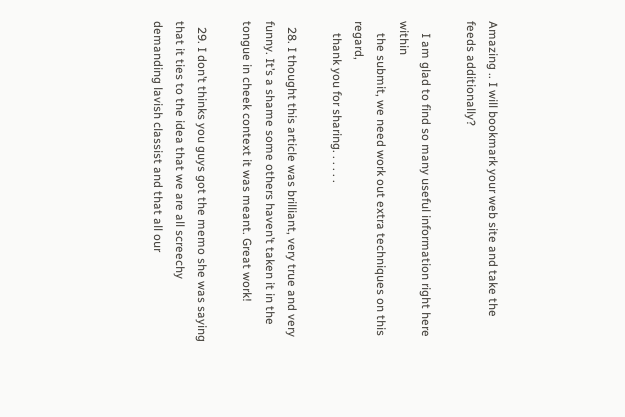Amazing .. I will bookmark your web site and take the feeds additionally?

    I am glad to find so many useful information right here within
    the submit, we need work out extra techniques on this regard,
    thank you for sharing. . . . . .

  28. I thought this article was brilliant, very true and very funny. It’s a shame some others haven’t taken it in the tongue in cheek context it was meant. Great work!

  29. I don’t thinks you guys got the memo she was saying that it ties to the idea that we are all screechy demanding lavish classist and that all our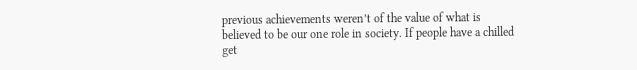previous achievements weren’t of the value of what is believed to be our one role in society. If people have a chilled get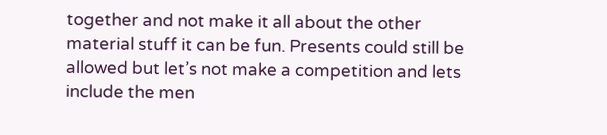together and not make it all about the other material stuff it can be fun. Presents could still be allowed but let’s not make a competition and lets include the men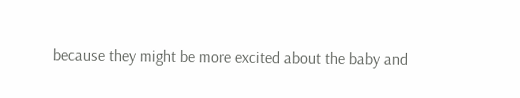because they might be more excited about the baby and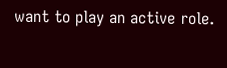want to play an active role.